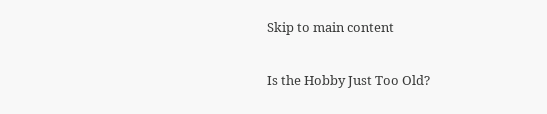Skip to main content

Is the Hobby Just Too Old?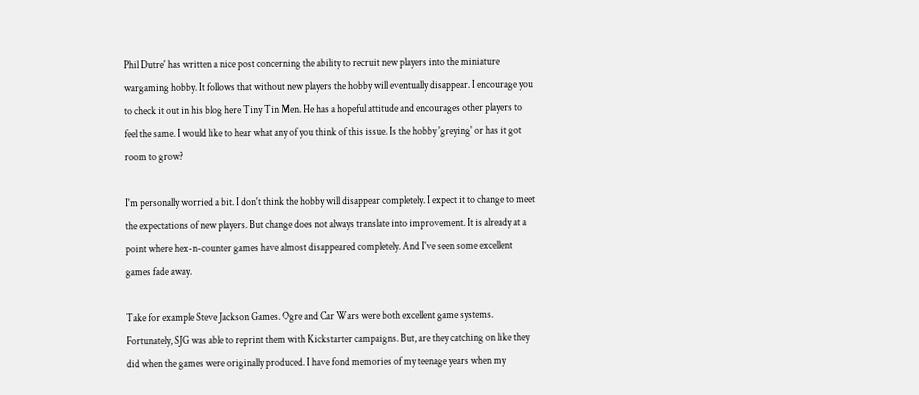Phil Dutre' has written a nice post concerning the ability to recruit new players into the miniature wargaming hobby. It follows that without new players the hobby will eventually disappear. I encourage you to check it out in his blog here Tiny Tin Men. He has a hopeful attitude and encourages other players to feel the same. I would like to hear what any of you think of this issue. Is the hobby 'greying' or has it got room to grow?

I'm personally worried a bit. I don't think the hobby will disappear completely. I expect it to change to meet the expectations of new players. But change does not always translate into improvement. It is already at a point where hex-n-counter games have almost disappeared completely. And I've seen some excellent games fade away.

Take for example Steve Jackson Games. Ogre and Car Wars were both excellent game systems. Fortunately, SJG was able to reprint them with Kickstarter campaigns. But, are they catching on like they did when the games were originally produced. I have fond memories of my teenage years when my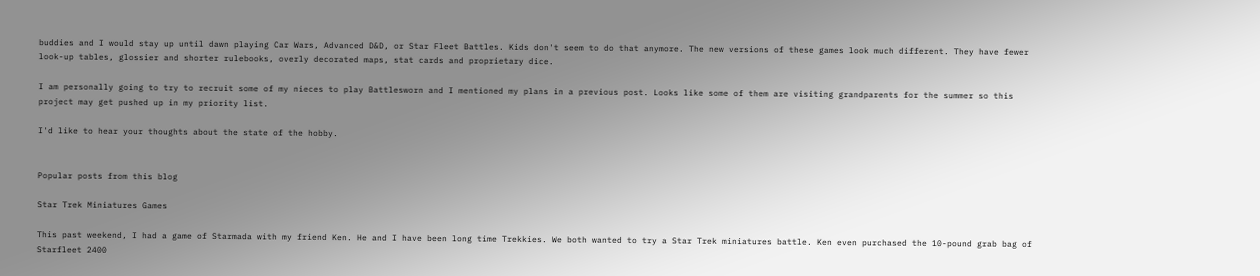buddies and I would stay up until dawn playing Car Wars, Advanced D&D, or Star Fleet Battles. Kids don't seem to do that anymore. The new versions of these games look much different. They have fewer look-up tables, glossier and shorter rulebooks, overly decorated maps, stat cards and proprietary dice.

I am personally going to try to recruit some of my nieces to play Battlesworn and I mentioned my plans in a previous post. Looks like some of them are visiting grandparents for the summer so this project may get pushed up in my priority list.

I'd like to hear your thoughts about the state of the hobby.


Popular posts from this blog

Star Trek Miniatures Games

This past weekend, I had a game of Starmada with my friend Ken. He and I have been long time Trekkies. We both wanted to try a Star Trek miniatures battle. Ken even purchased the 10-pound grab bag of Starfleet 2400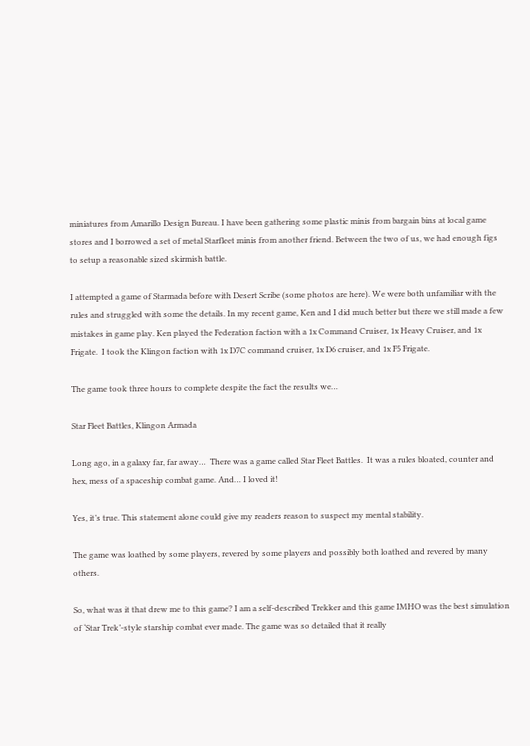miniatures from Amarillo Design Bureau. I have been gathering some plastic minis from bargain bins at local game stores and I borrowed a set of metal Starfleet minis from another friend. Between the two of us, we had enough figs to setup a reasonable sized skirmish battle.

I attempted a game of Starmada before with Desert Scribe (some photos are here). We were both unfamiliar with the rules and struggled with some the details. In my recent game, Ken and I did much better but there we still made a few mistakes in game play. Ken played the Federation faction with a 1x Command Cruiser, 1x Heavy Cruiser, and 1x Frigate.  I took the Klingon faction with 1x D7C command cruiser, 1x D6 cruiser, and 1x F5 Frigate.

The game took three hours to complete despite the fact the results we…

Star Fleet Battles, Klingon Armada

Long ago, in a galaxy far, far away…  There was a game called Star Fleet Battles.  It was a rules bloated, counter and hex, mess of a spaceship combat game. And… I loved it!

Yes, it’s true. This statement alone could give my readers reason to suspect my mental stability.

The game was loathed by some players, revered by some players and possibly both loathed and revered by many others.

So, what was it that drew me to this game? I am a self-described Trekker and this game IMHO was the best simulation of ‘Star Trek’-style starship combat ever made. The game was so detailed that it really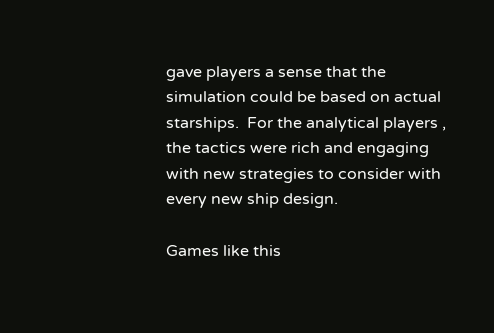gave players a sense that the simulation could be based on actual starships.  For the analytical players , the tactics were rich and engaging with new strategies to consider with every new ship design.

Games like this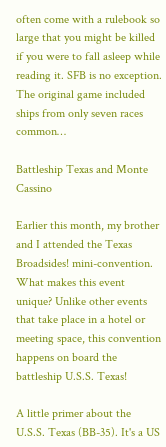often come with a rulebook so large that you might be killed if you were to fall asleep while reading it. SFB is no exception. The original game included ships from only seven races common…

Battleship Texas and Monte Cassino

Earlier this month, my brother and I attended the Texas Broadsides! mini-convention. What makes this event unique? Unlike other events that take place in a hotel or meeting space, this convention happens on board the battleship U.S.S. Texas!

A little primer about the U.S.S. Texas (BB-35). It's a US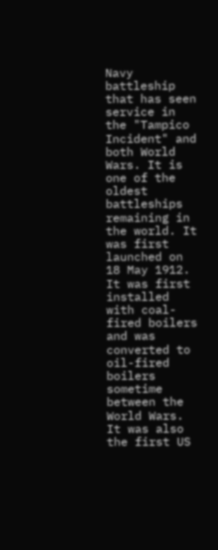Navy battleship that has seen service in the "Tampico Incident" and both World Wars. It is one of the oldest battleships remaining in the world. It was first launched on 18 May 1912. It was first installed with coal-fired boilers and was converted to oil-fired boilers sometime between the World Wars. It was also the first US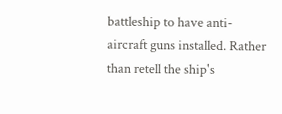battleship to have anti-aircraft guns installed. Rather than retell the ship's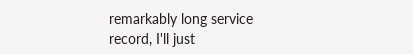remarkably long service record, I'll just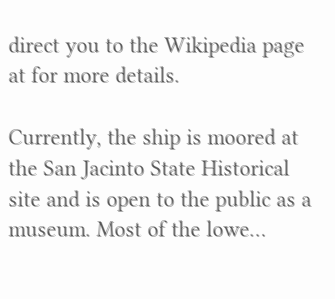direct you to the Wikipedia page at for more details.

Currently, the ship is moored at the San Jacinto State Historical site and is open to the public as a museum. Most of the lowe…